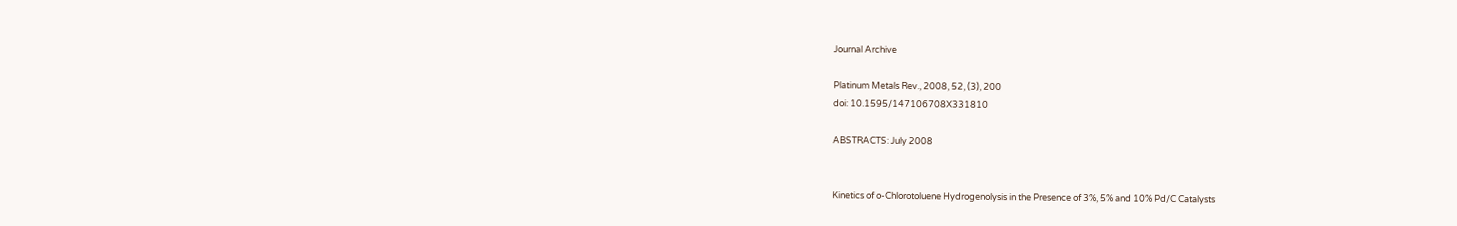Journal Archive

Platinum Metals Rev., 2008, 52, (3), 200
doi: 10.1595/147106708X331810

ABSTRACTS: July 2008


Kinetics of o-Chlorotoluene Hydrogenolysis in the Presence of 3%, 5% and 10% Pd/C Catalysts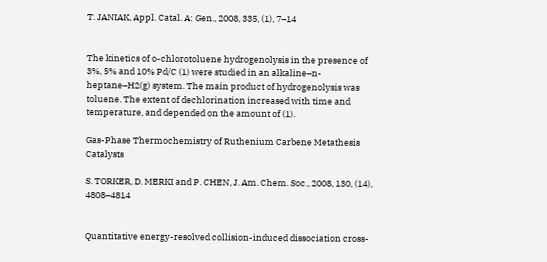T. JANIAK, Appl. Catal. A: Gen., 2008, 335, (1), 7–14


The kinetics of o-chlorotoluene hydrogenolysis in the presence of 3%, 5% and 10% Pd/C (1) were studied in an alkaline–n-heptane–H2(g) system. The main product of hydrogenolysis was toluene. The extent of dechlorination increased with time and temperature, and depended on the amount of (1).

Gas-Phase Thermochemistry of Ruthenium Carbene Metathesis Catalysts

S. TORKER, D. MERKI and P. CHEN, J. Am. Chem. Soc., 2008, 130, (14), 4808–4814


Quantitative energy-resolved collision-induced dissociation cross-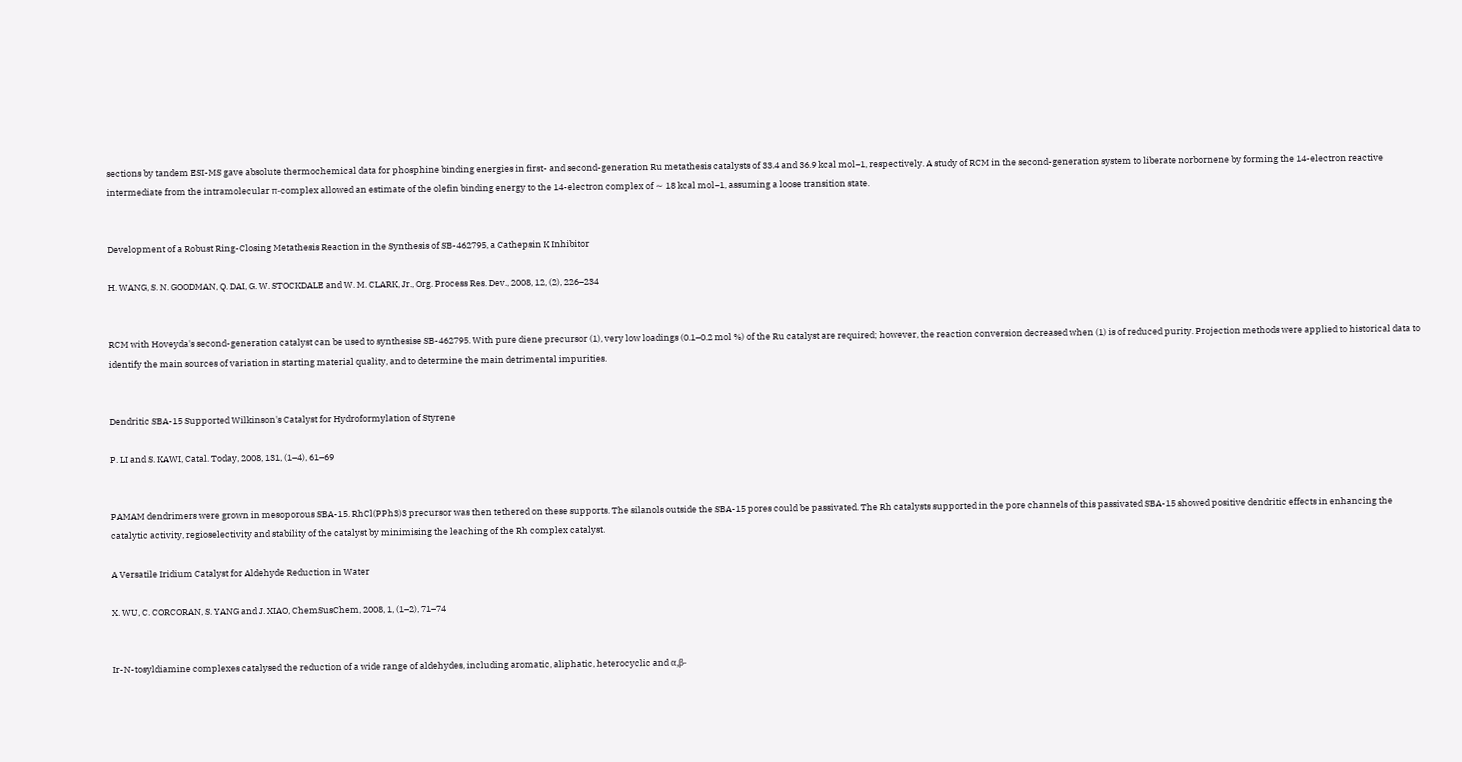sections by tandem ESI-MS gave absolute thermochemical data for phosphine binding energies in first- and second-generation Ru metathesis catalysts of 33.4 and 36.9 kcal mol−1, respectively. A study of RCM in the second-generation system to liberate norbornene by forming the 14-electron reactive intermediate from the intramolecular π-complex allowed an estimate of the olefin binding energy to the 14-electron complex of ∼ 18 kcal mol−1, assuming a loose transition state.


Development of a Robust Ring-Closing Metathesis Reaction in the Synthesis of SB-462795, a Cathepsin K Inhibitor

H. WANG, S. N. GOODMAN, Q. DAI, G. W. STOCKDALE and W. M. CLARK, Jr., Org. Process Res. Dev., 2008, 12, (2), 226–234


RCM with Hoveyda's second-generation catalyst can be used to synthesise SB-462795. With pure diene precursor (1), very low loadings (0.1–0.2 mol %) of the Ru catalyst are required; however, the reaction conversion decreased when (1) is of reduced purity. Projection methods were applied to historical data to identify the main sources of variation in starting material quality, and to determine the main detrimental impurities.


Dendritic SBA-15 Supported Wilkinson's Catalyst for Hydroformylation of Styrene

P. LI and S. KAWI, Catal. Today, 2008, 131, (1–4), 61–69


PAMAM dendrimers were grown in mesoporous SBA-15. RhCl(PPh3)3 precursor was then tethered on these supports. The silanols outside the SBA-15 pores could be passivated. The Rh catalysts supported in the pore channels of this passivated SBA-15 showed positive dendritic effects in enhancing the catalytic activity, regioselectivity and stability of the catalyst by minimising the leaching of the Rh complex catalyst.

A Versatile Iridium Catalyst for Aldehyde Reduction in Water

X. WU, C. CORCORAN, S. YANG and J. XIAO, ChemSusChem, 2008, 1, (1–2), 71–74


Ir-N-tosyldiamine complexes catalysed the reduction of a wide range of aldehydes, including aromatic, aliphatic, heterocyclic and α,β-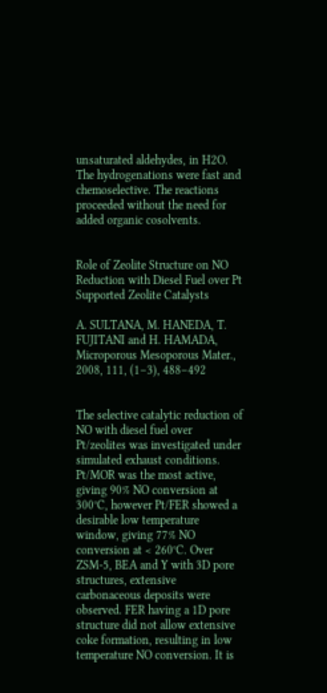unsaturated aldehydes, in H2O. The hydrogenations were fast and chemoselective. The reactions proceeded without the need for added organic cosolvents.


Role of Zeolite Structure on NO Reduction with Diesel Fuel over Pt Supported Zeolite Catalysts

A. SULTANA, M. HANEDA, T. FUJITANI and H. HAMADA, Microporous Mesoporous Mater., 2008, 111, (1–3), 488–492


The selective catalytic reduction of NO with diesel fuel over Pt/zeolites was investigated under simulated exhaust conditions. Pt/MOR was the most active, giving 90% NO conversion at 300°C, however Pt/FER showed a desirable low temperature window, giving 77% NO conversion at < 260°C. Over ZSM-5, BEA and Y with 3D pore structures, extensive carbonaceous deposits were observed. FER having a 1D pore structure did not allow extensive coke formation, resulting in low temperature NO conversion. It is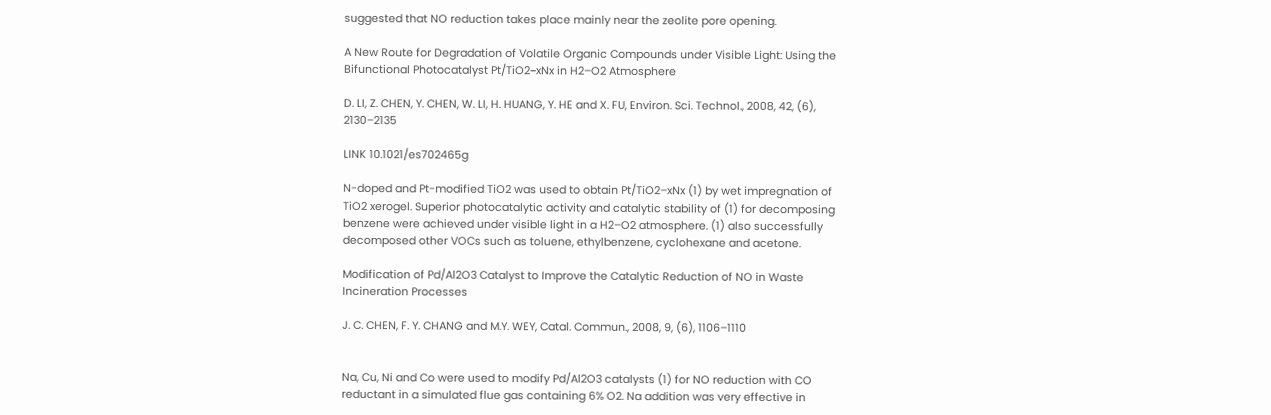suggested that NO reduction takes place mainly near the zeolite pore opening.

A New Route for Degradation of Volatile Organic Compounds under Visible Light: Using the Bifunctional Photocatalyst Pt/TiO2−xNx in H2–O2 Atmosphere

D. LI, Z. CHEN, Y. CHEN, W. LI, H. HUANG, Y. HE and X. FU, Environ. Sci. Technol., 2008, 42, (6), 2130–2135

LINK 10.1021/es702465g

N-doped and Pt-modified TiO2 was used to obtain Pt/TiO2–xNx (1) by wet impregnation of TiO2 xerogel. Superior photocatalytic activity and catalytic stability of (1) for decomposing benzene were achieved under visible light in a H2–O2 atmosphere. (1) also successfully decomposed other VOCs such as toluene, ethylbenzene, cyclohexane and acetone.

Modification of Pd/Al2O3 Catalyst to Improve the Catalytic Reduction of NO in Waste Incineration Processes

J. C. CHEN, F. Y. CHANG and M.Y. WEY, Catal. Commun., 2008, 9, (6), 1106–1110


Na, Cu, Ni and Co were used to modify Pd/Al2O3 catalysts (1) for NO reduction with CO reductant in a simulated flue gas containing 6% O2. Na addition was very effective in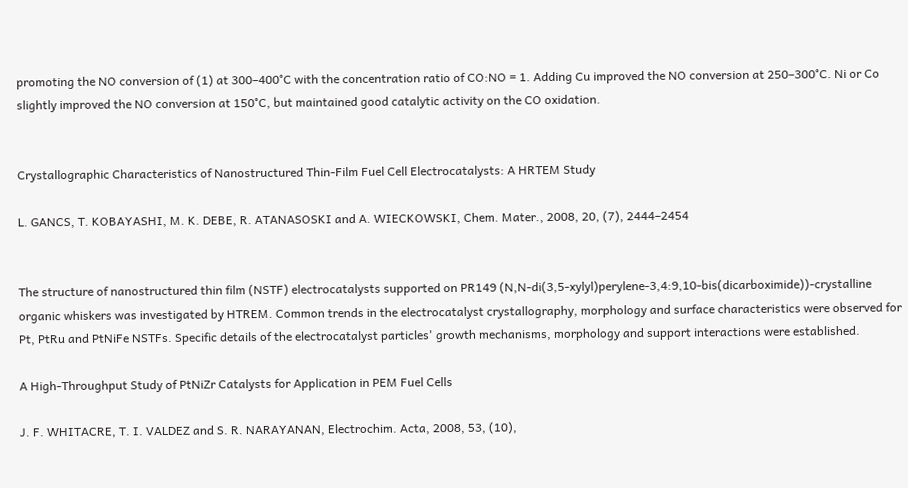promoting the NO conversion of (1) at 300–400°C with the concentration ratio of CO:NO = 1. Adding Cu improved the NO conversion at 250–300°C. Ni or Co slightly improved the NO conversion at 150°C, but maintained good catalytic activity on the CO oxidation.


Crystallographic Characteristics of Nanostructured Thin-Film Fuel Cell Electrocatalysts: A HRTEM Study

L. GANCS, T. KOBAYASHI, M. K. DEBE, R. ATANASOSKI and A. WIECKOWSKI, Chem. Mater., 2008, 20, (7), 2444–2454


The structure of nanostructured thin film (NSTF) electrocatalysts supported on PR149 (N,N-di(3,5-xylyl)perylene-3,4:9,10-bis(dicarboximide))-crystalline organic whiskers was investigated by HTREM. Common trends in the electrocatalyst crystallography, morphology and surface characteristics were observed for Pt, PtRu and PtNiFe NSTFs. Specific details of the electrocatalyst particles' growth mechanisms, morphology and support interactions were established.

A High-Throughput Study of PtNiZr Catalysts for Application in PEM Fuel Cells

J. F. WHITACRE, T. I. VALDEZ and S. R. NARAYANAN, Electrochim. Acta, 2008, 53, (10),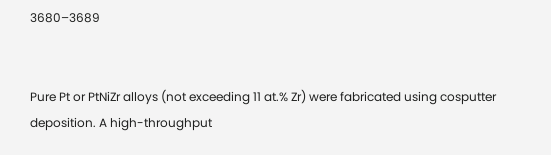3680–3689


Pure Pt or PtNiZr alloys (not exceeding 11 at.% Zr) were fabricated using cosputter deposition. A high-throughput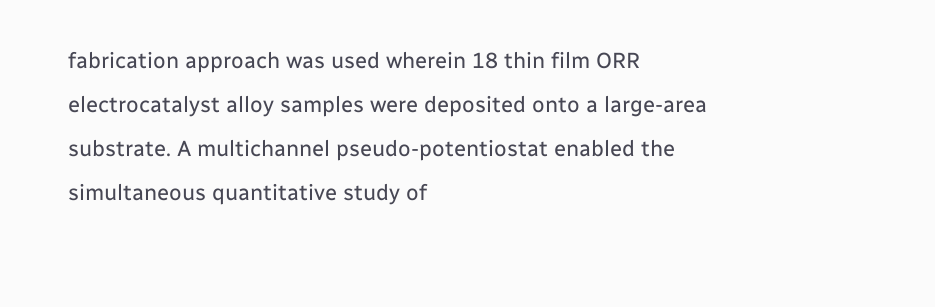fabrication approach was used wherein 18 thin film ORR electrocatalyst alloy samples were deposited onto a large-area substrate. A multichannel pseudo-potentiostat enabled the simultaneous quantitative study of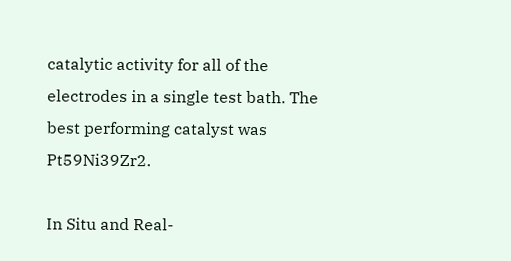catalytic activity for all of the electrodes in a single test bath. The best performing catalyst was Pt59Ni39Zr2.

In Situ and Real-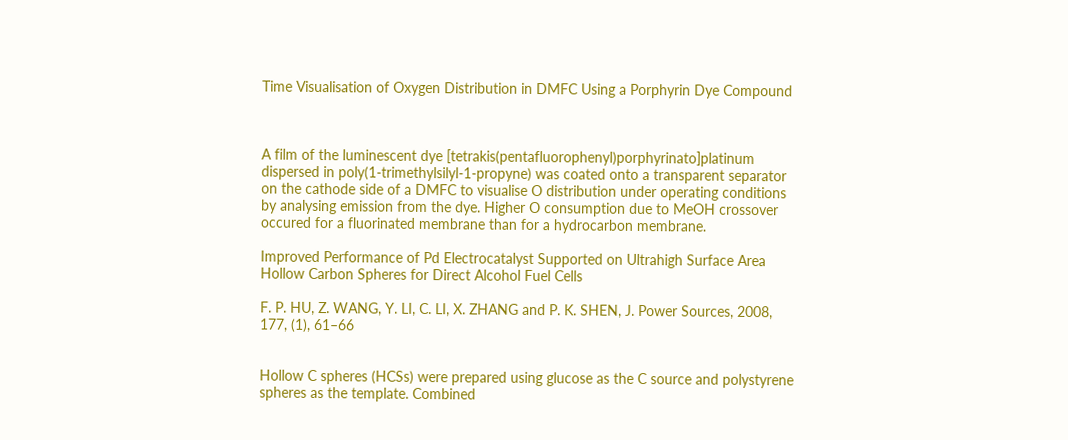Time Visualisation of Oxygen Distribution in DMFC Using a Porphyrin Dye Compound



A film of the luminescent dye [tetrakis(pentafluorophenyl)porphyrinato]platinum dispersed in poly(1-trimethylsilyl-1-propyne) was coated onto a transparent separator on the cathode side of a DMFC to visualise O distribution under operating conditions by analysing emission from the dye. Higher O consumption due to MeOH crossover occured for a fluorinated membrane than for a hydrocarbon membrane.

Improved Performance of Pd Electrocatalyst Supported on Ultrahigh Surface Area Hollow Carbon Spheres for Direct Alcohol Fuel Cells

F. P. HU, Z. WANG, Y. LI, C. LI, X. ZHANG and P. K. SHEN, J. Power Sources, 2008, 177, (1), 61–66


Hollow C spheres (HCSs) were prepared using glucose as the C source and polystyrene spheres as the template. Combined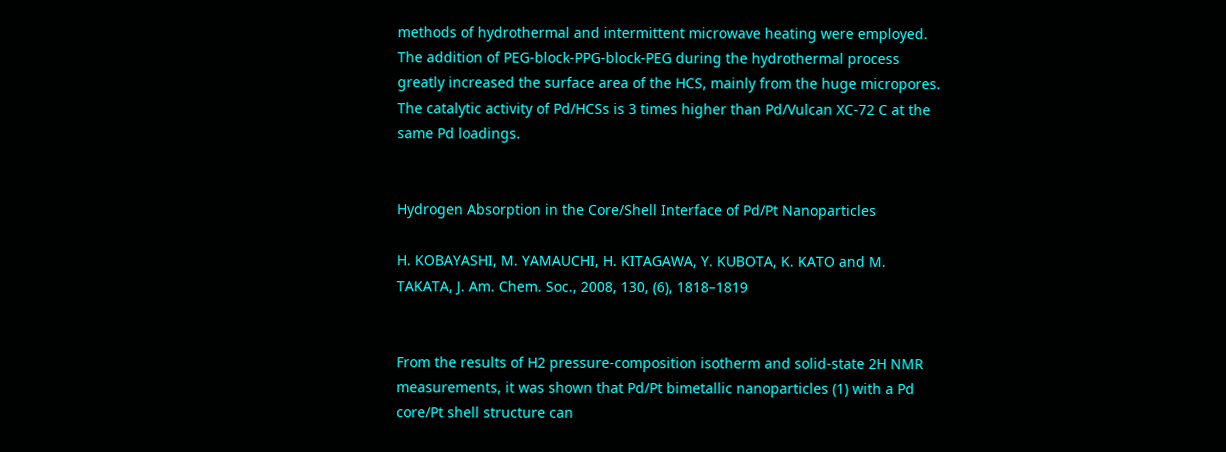methods of hydrothermal and intermittent microwave heating were employed. The addition of PEG-block-PPG-block-PEG during the hydrothermal process greatly increased the surface area of the HCS, mainly from the huge micropores. The catalytic activity of Pd/HCSs is 3 times higher than Pd/Vulcan XC-72 C at the same Pd loadings.


Hydrogen Absorption in the Core/Shell Interface of Pd/Pt Nanoparticles

H. KOBAYASHI, M. YAMAUCHI, H. KITAGAWA, Y. KUBOTA, K. KATO and M. TAKATA, J. Am. Chem. Soc., 2008, 130, (6), 1818–1819


From the results of H2 pressure-composition isotherm and solid-state 2H NMR measurements, it was shown that Pd/Pt bimetallic nanoparticles (1) with a Pd core/Pt shell structure can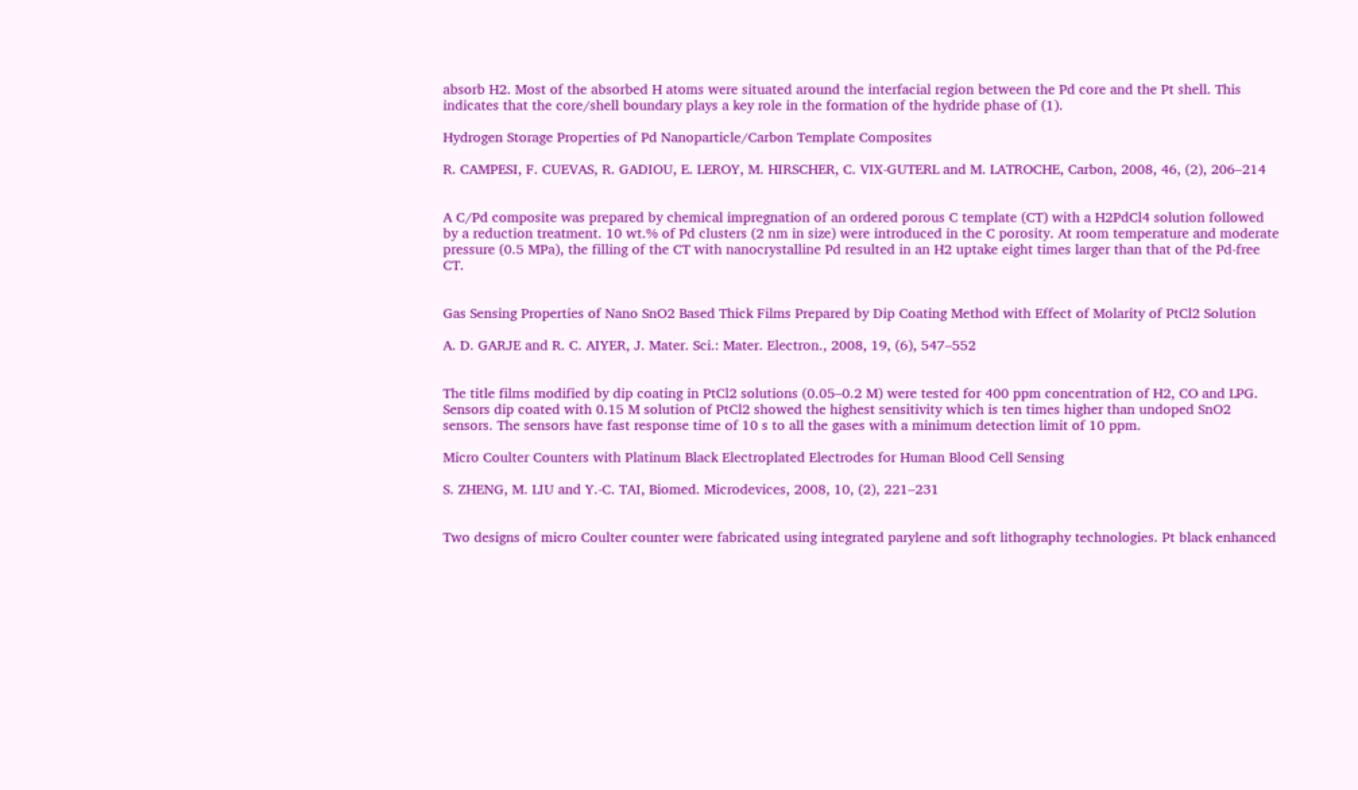absorb H2. Most of the absorbed H atoms were situated around the interfacial region between the Pd core and the Pt shell. This indicates that the core/shell boundary plays a key role in the formation of the hydride phase of (1).

Hydrogen Storage Properties of Pd Nanoparticle/Carbon Template Composites

R. CAMPESI, F. CUEVAS, R. GADIOU, E. LEROY, M. HIRSCHER, C. VIX-GUTERL and M. LATROCHE, Carbon, 2008, 46, (2), 206–214


A C/Pd composite was prepared by chemical impregnation of an ordered porous C template (CT) with a H2PdCl4 solution followed by a reduction treatment. 10 wt.% of Pd clusters (2 nm in size) were introduced in the C porosity. At room temperature and moderate pressure (0.5 MPa), the filling of the CT with nanocrystalline Pd resulted in an H2 uptake eight times larger than that of the Pd-free CT.


Gas Sensing Properties of Nano SnO2 Based Thick Films Prepared by Dip Coating Method with Effect of Molarity of PtCl2 Solution

A. D. GARJE and R. C. AIYER, J. Mater. Sci.: Mater. Electron., 2008, 19, (6), 547–552


The title films modified by dip coating in PtCl2 solutions (0.05–0.2 M) were tested for 400 ppm concentration of H2, CO and LPG. Sensors dip coated with 0.15 M solution of PtCl2 showed the highest sensitivity which is ten times higher than undoped SnO2 sensors. The sensors have fast response time of 10 s to all the gases with a minimum detection limit of 10 ppm.

Micro Coulter Counters with Platinum Black Electroplated Electrodes for Human Blood Cell Sensing

S. ZHENG, M. LIU and Y.-C. TAI, Biomed. Microdevices, 2008, 10, (2), 221–231


Two designs of micro Coulter counter were fabricated using integrated parylene and soft lithography technologies. Pt black enhanced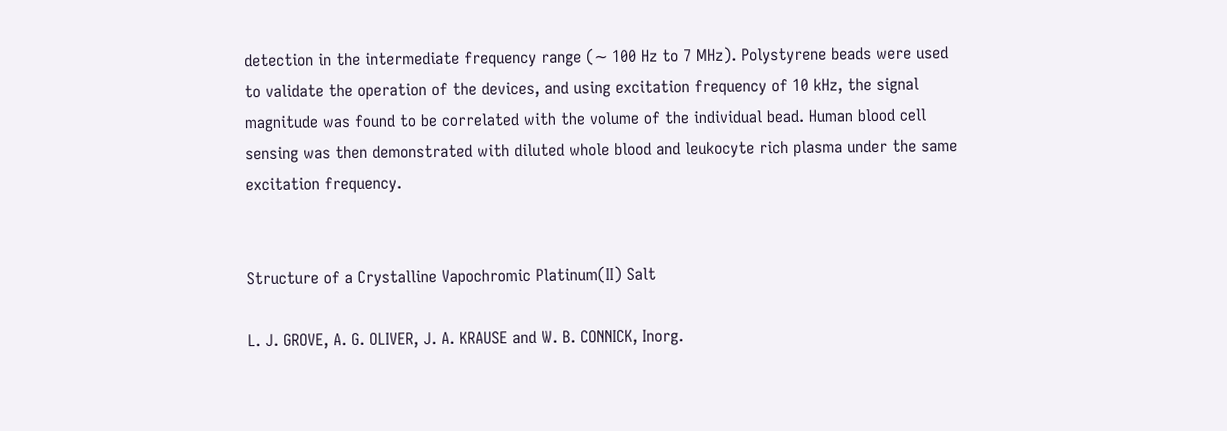detection in the intermediate frequency range (∼ 100 Hz to 7 MHz). Polystyrene beads were used to validate the operation of the devices, and using excitation frequency of 10 kHz, the signal magnitude was found to be correlated with the volume of the individual bead. Human blood cell sensing was then demonstrated with diluted whole blood and leukocyte rich plasma under the same excitation frequency.


Structure of a Crystalline Vapochromic Platinum(II) Salt

L. J. GROVE, A. G. OLIVER, J. A. KRAUSE and W. B. CONNICK, Inorg.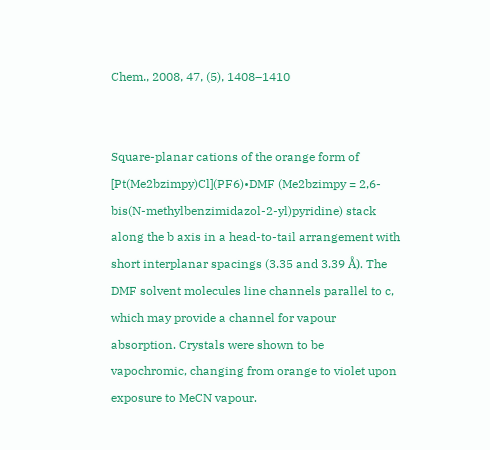Chem., 2008, 47, (5), 1408–1410


Square-planar cations of the orange form of [Pt(Me2bzimpy)Cl](PF6)•DMF (Me2bzimpy = 2,6-bis(N-methylbenzimidazol-2-yl)pyridine) stack along the b axis in a head-to-tail arrangement with short interplanar spacings (3.35 and 3.39 Å). The DMF solvent molecules line channels parallel to c, which may provide a channel for vapour absorption. Crystals were shown to be vapochromic, changing from orange to violet upon exposure to MeCN vapour.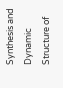Synthesis and Dynamic Structure of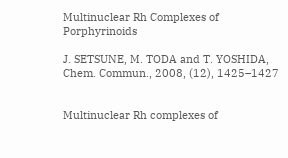Multinuclear Rh Complexes of Porphyrinoids

J. SETSUNE, M. TODA and T. YOSHIDA, Chem. Commun., 2008, (12), 1425–1427


Multinuclear Rh complexes of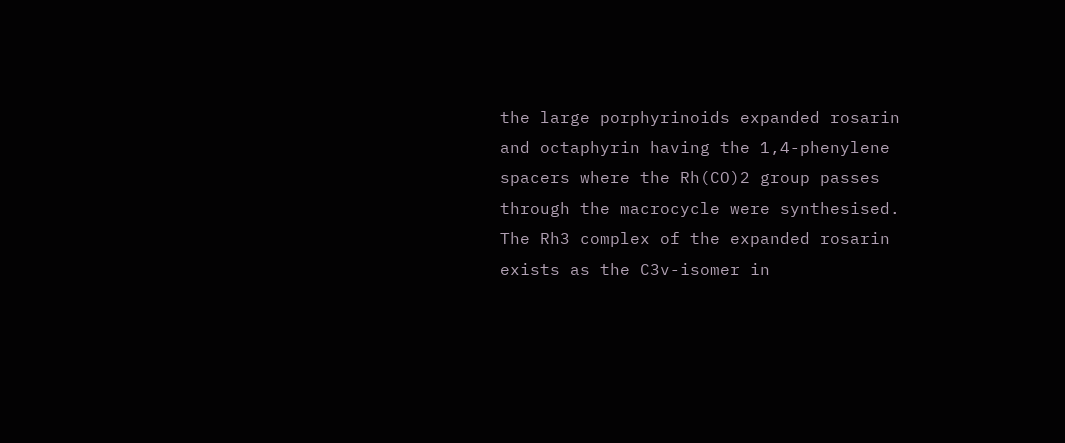the large porphyrinoids expanded rosarin and octaphyrin having the 1,4-phenylene spacers where the Rh(CO)2 group passes through the macrocycle were synthesised. The Rh3 complex of the expanded rosarin exists as the C3v-isomer in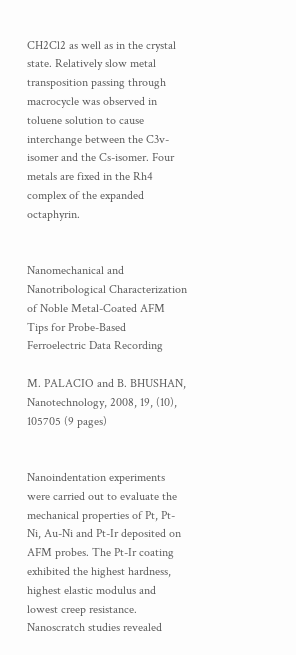CH2Cl2 as well as in the crystal state. Relatively slow metal transposition passing through macrocycle was observed in toluene solution to cause interchange between the C3v-isomer and the Cs-isomer. Four metals are fixed in the Rh4 complex of the expanded octaphyrin.


Nanomechanical and Nanotribological Characterization of Noble Metal-Coated AFM Tips for Probe-Based Ferroelectric Data Recording

M. PALACIO and B. BHUSHAN, Nanotechnology, 2008, 19, (10), 105705 (9 pages)


Nanoindentation experiments were carried out to evaluate the mechanical properties of Pt, Pt-Ni, Au-Ni and Pt-Ir deposited on AFM probes. The Pt-Ir coating exhibited the highest hardness, highest elastic modulus and lowest creep resistance. Nanoscratch studies revealed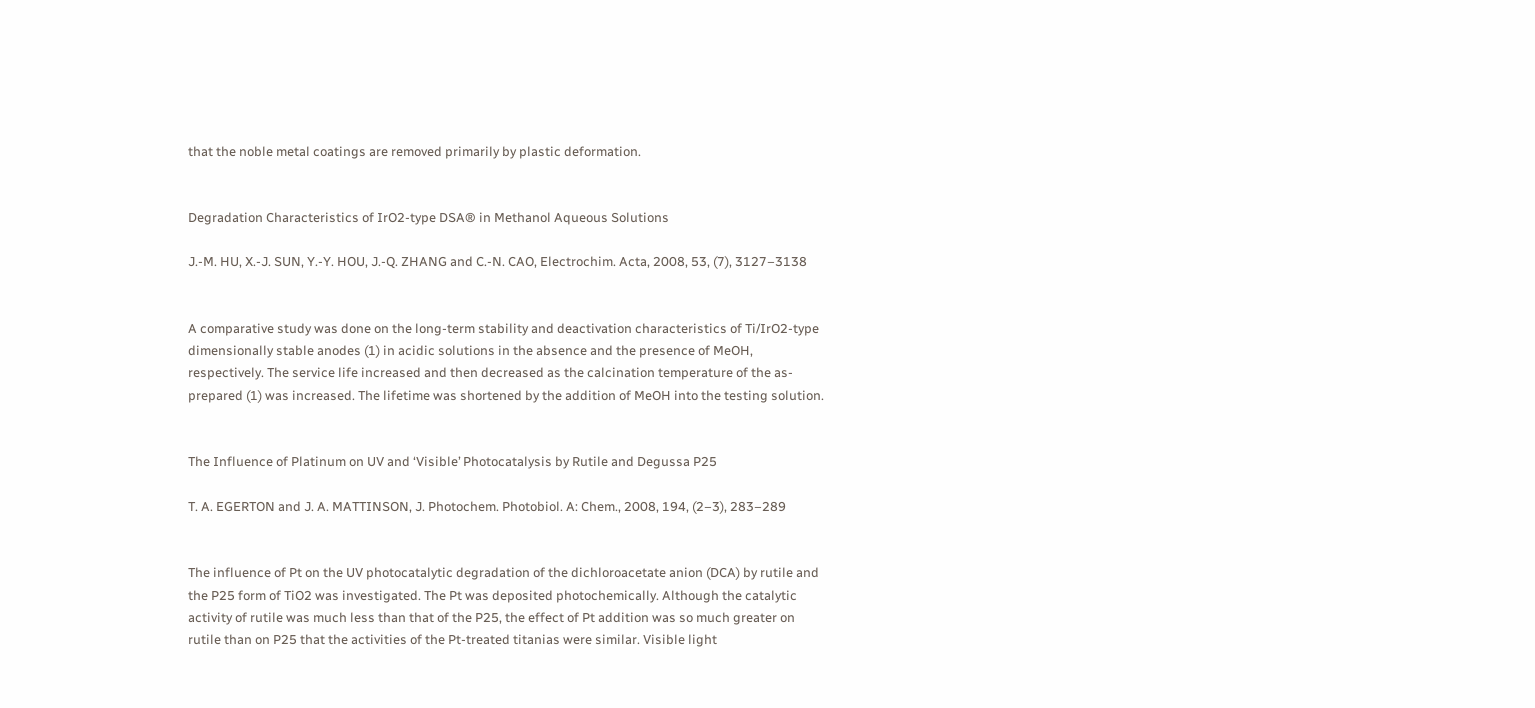that the noble metal coatings are removed primarily by plastic deformation.


Degradation Characteristics of IrO2-type DSA® in Methanol Aqueous Solutions

J.-M. HU, X.-J. SUN, Y.-Y. HOU, J.-Q. ZHANG and C.-N. CAO, Electrochim. Acta, 2008, 53, (7), 3127–3138


A comparative study was done on the long-term stability and deactivation characteristics of Ti/IrO2-type dimensionally stable anodes (1) in acidic solutions in the absence and the presence of MeOH, respectively. The service life increased and then decreased as the calcination temperature of the as-prepared (1) was increased. The lifetime was shortened by the addition of MeOH into the testing solution.


The Influence of Platinum on UV and ‘Visible’ Photocatalysis by Rutile and Degussa P25

T. A. EGERTON and J. A. MATTINSON, J. Photochem. Photobiol. A: Chem., 2008, 194, (2–3), 283–289


The influence of Pt on the UV photocatalytic degradation of the dichloroacetate anion (DCA) by rutile and the P25 form of TiO2 was investigated. The Pt was deposited photochemically. Although the catalytic activity of rutile was much less than that of the P25, the effect of Pt addition was so much greater on rutile than on P25 that the activities of the Pt-treated titanias were similar. Visible light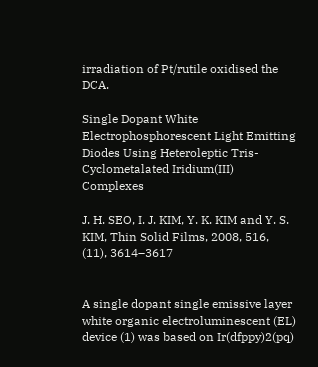irradiation of Pt/rutile oxidised the DCA.

Single Dopant White Electrophosphorescent Light Emitting Diodes Using Heteroleptic Tris-Cyclometalated Iridium(III) Complexes

J. H. SEO, I. J. KIM, Y. K. KIM and Y. S. KIM, Thin Solid Films, 2008, 516, (11), 3614–3617


A single dopant single emissive layer white organic electroluminescent (EL) device (1) was based on Ir(dfppy)2(pq)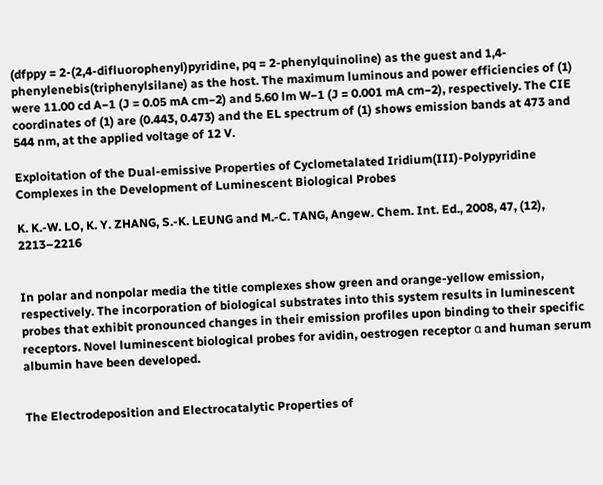(dfppy = 2-(2,4-difluorophenyl)pyridine, pq = 2-phenylquinoline) as the guest and 1,4-phenylenebis(triphenylsilane) as the host. The maximum luminous and power efficiencies of (1) were 11.00 cd A−1 (J = 0.05 mA cm−2) and 5.60 lm W−1 (J = 0.001 mA cm−2), respectively. The CIE coordinates of (1) are (0.443, 0.473) and the EL spectrum of (1) shows emission bands at 473 and 544 nm, at the applied voltage of 12 V.

Exploitation of the Dual-emissive Properties of Cyclometalated Iridium(III)-Polypyridine Complexes in the Development of Luminescent Biological Probes

K. K.-W. LO, K. Y. ZHANG, S.-K. LEUNG and M.-C. TANG, Angew. Chem. Int. Ed., 2008, 47, (12), 2213–2216


In polar and nonpolar media the title complexes show green and orange-yellow emission, respectively. The incorporation of biological substrates into this system results in luminescent probes that exhibit pronounced changes in their emission profiles upon binding to their specific receptors. Novel luminescent biological probes for avidin, oestrogen receptor α and human serum albumin have been developed.


The Electrodeposition and Electrocatalytic Properties of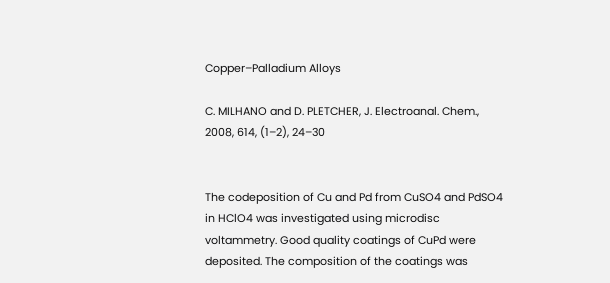Copper–Palladium Alloys

C. MILHANO and D. PLETCHER, J. Electroanal. Chem., 2008, 614, (1–2), 24–30


The codeposition of Cu and Pd from CuSO4 and PdSO4 in HClO4 was investigated using microdisc voltammetry. Good quality coatings of CuPd were deposited. The composition of the coatings was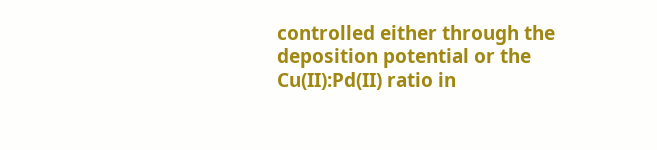controlled either through the deposition potential or the Cu(II):Pd(II) ratio in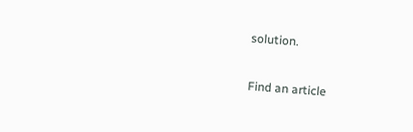solution.

Find an article